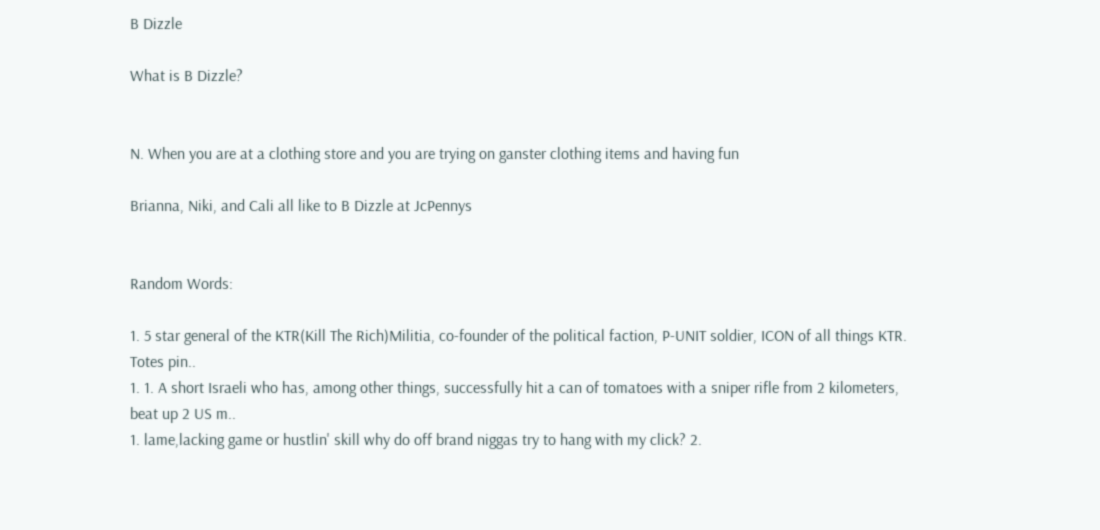B Dizzle

What is B Dizzle?


N. When you are at a clothing store and you are trying on ganster clothing items and having fun

Brianna, Niki, and Cali all like to B Dizzle at JcPennys


Random Words:

1. 5 star general of the KTR(Kill The Rich)Militia, co-founder of the political faction, P-UNIT soldier, ICON of all things KTR. Totes pin..
1. 1. A short Israeli who has, among other things, successfully hit a can of tomatoes with a sniper rifle from 2 kilometers, beat up 2 US m..
1. lame,lacking game or hustlin' skill why do off brand niggas try to hang with my click? 2.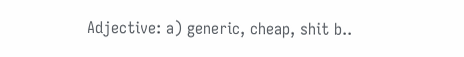Adjective: a) generic, cheap, shit b..